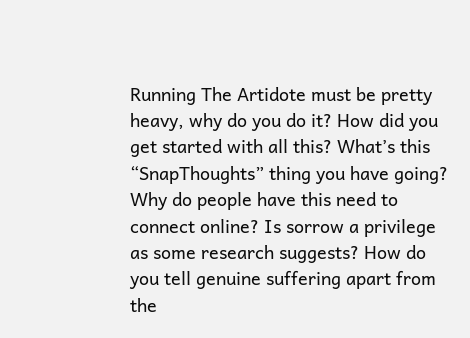Running The Artidote must be pretty heavy, why do you do it? How did you get started with all this? What’s this “SnapThoughts” thing you have going? Why do people have this need to connect online? Is sorrow a privilege as some research suggests? How do you tell genuine suffering apart from the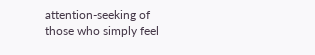attention-seeking of those who simply feel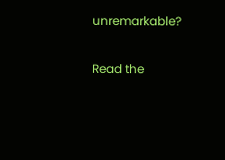unremarkable?

Read the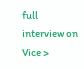full interview on Vice >